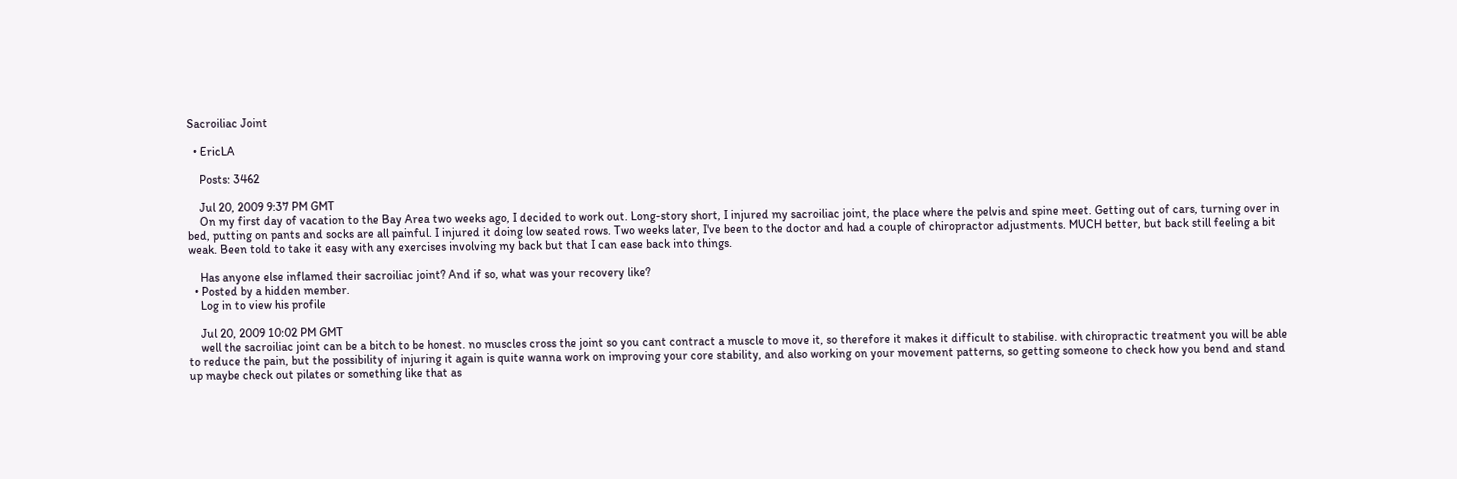Sacroiliac Joint

  • EricLA

    Posts: 3462

    Jul 20, 2009 9:37 PM GMT
    On my first day of vacation to the Bay Area two weeks ago, I decided to work out. Long-story short, I injured my sacroiliac joint, the place where the pelvis and spine meet. Getting out of cars, turning over in bed, putting on pants and socks are all painful. I injured it doing low seated rows. Two weeks later, I've been to the doctor and had a couple of chiropractor adjustments. MUCH better, but back still feeling a bit weak. Been told to take it easy with any exercises involving my back but that I can ease back into things.

    Has anyone else inflamed their sacroiliac joint? And if so, what was your recovery like?
  • Posted by a hidden member.
    Log in to view his profile

    Jul 20, 2009 10:02 PM GMT
    well the sacroiliac joint can be a bitch to be honest. no muscles cross the joint so you cant contract a muscle to move it, so therefore it makes it difficult to stabilise. with chiropractic treatment you will be able to reduce the pain, but the possibility of injuring it again is quite wanna work on improving your core stability, and also working on your movement patterns, so getting someone to check how you bend and stand up maybe check out pilates or something like that as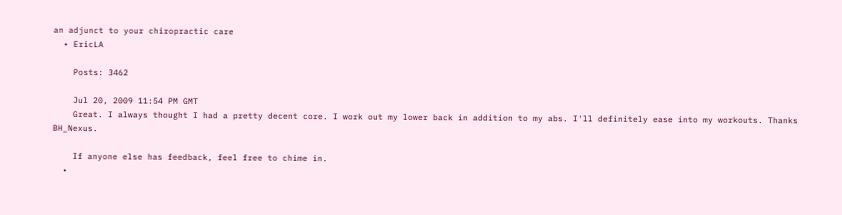an adjunct to your chiropractic care
  • EricLA

    Posts: 3462

    Jul 20, 2009 11:54 PM GMT
    Great. I always thought I had a pretty decent core. I work out my lower back in addition to my abs. I'll definitely ease into my workouts. Thanks BH_Nexus.

    If anyone else has feedback, feel free to chime in.
  •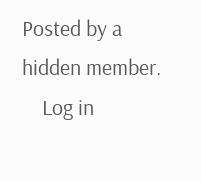Posted by a hidden member.
    Log in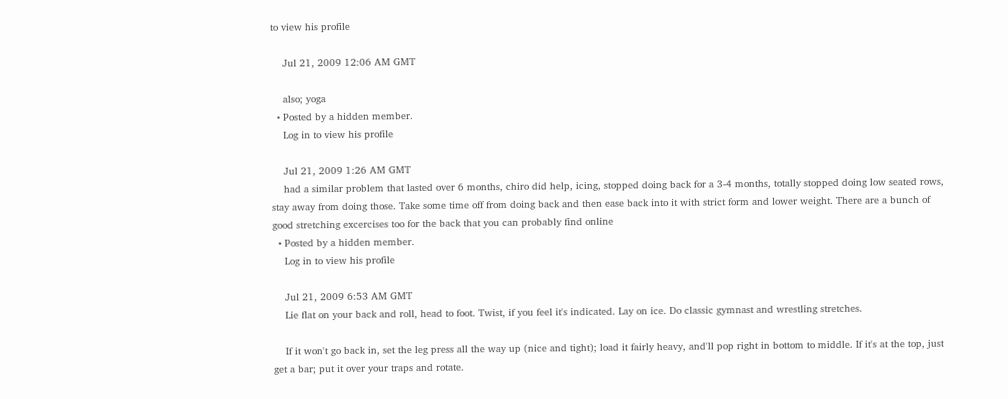to view his profile

    Jul 21, 2009 12:06 AM GMT

    also; yoga
  • Posted by a hidden member.
    Log in to view his profile

    Jul 21, 2009 1:26 AM GMT
    had a similar problem that lasted over 6 months, chiro did help, icing, stopped doing back for a 3-4 months, totally stopped doing low seated rows, stay away from doing those. Take some time off from doing back and then ease back into it with strict form and lower weight. There are a bunch of good stretching excercises too for the back that you can probably find online
  • Posted by a hidden member.
    Log in to view his profile

    Jul 21, 2009 6:53 AM GMT
    Lie flat on your back and roll, head to foot. Twist, if you feel it's indicated. Lay on ice. Do classic gymnast and wrestling stretches.

    If it won't go back in, set the leg press all the way up (nice and tight); load it fairly heavy, and'll pop right in bottom to middle. If it's at the top, just get a bar; put it over your traps and rotate.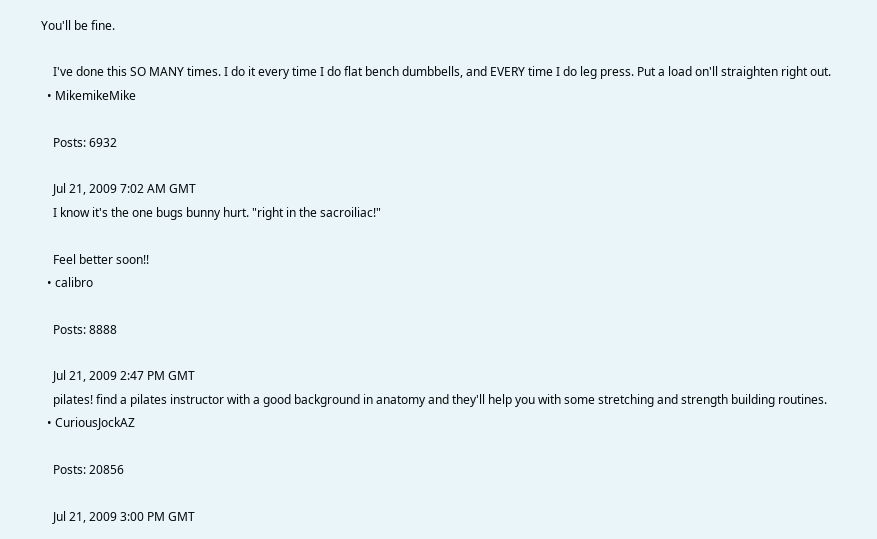You'll be fine.

    I've done this SO MANY times. I do it every time I do flat bench dumbbells, and EVERY time I do leg press. Put a load on'll straighten right out.
  • MikemikeMike

    Posts: 6932

    Jul 21, 2009 7:02 AM GMT
    I know it's the one bugs bunny hurt. "right in the sacroiliac!"

    Feel better soon!!
  • calibro

    Posts: 8888

    Jul 21, 2009 2:47 PM GMT
    pilates! find a pilates instructor with a good background in anatomy and they'll help you with some stretching and strength building routines.
  • CuriousJockAZ

    Posts: 20856

    Jul 21, 2009 3:00 PM GMT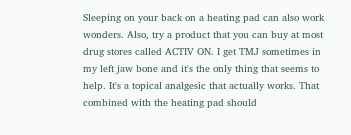Sleeping on your back on a heating pad can also work wonders. Also, try a product that you can buy at most drug stores called ACTIV ON. I get TMJ sometimes in my left jaw bone and it's the only thing that seems to help. It's a topical analgesic that actually works. That combined with the heating pad should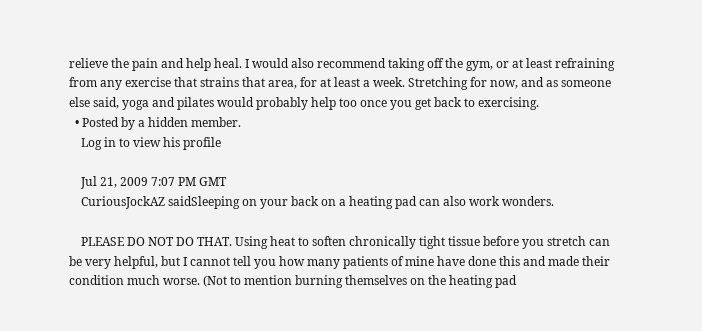relieve the pain and help heal. I would also recommend taking off the gym, or at least refraining from any exercise that strains that area, for at least a week. Stretching for now, and as someone else said, yoga and pilates would probably help too once you get back to exercising.
  • Posted by a hidden member.
    Log in to view his profile

    Jul 21, 2009 7:07 PM GMT
    CuriousJockAZ saidSleeping on your back on a heating pad can also work wonders.

    PLEASE DO NOT DO THAT. Using heat to soften chronically tight tissue before you stretch can be very helpful, but I cannot tell you how many patients of mine have done this and made their condition much worse. (Not to mention burning themselves on the heating pad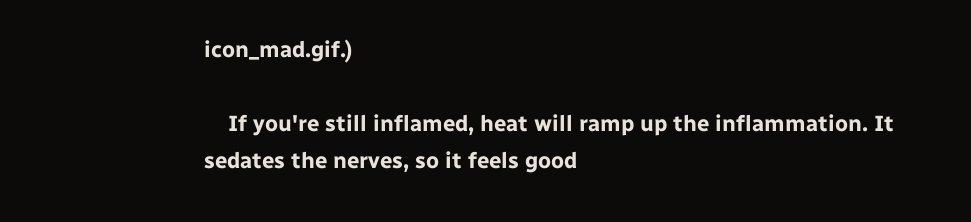icon_mad.gif.)

    If you're still inflamed, heat will ramp up the inflammation. It sedates the nerves, so it feels good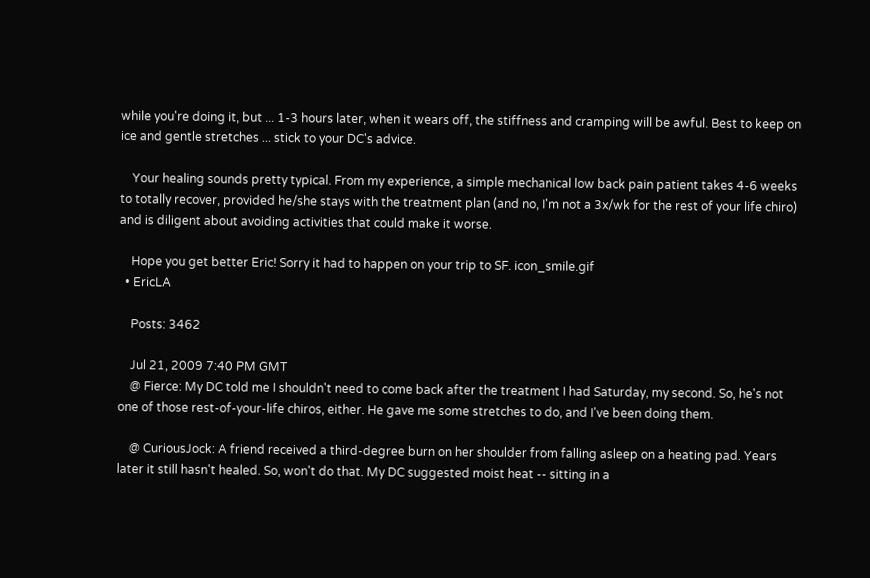while you're doing it, but ... 1-3 hours later, when it wears off, the stiffness and cramping will be awful. Best to keep on ice and gentle stretches ... stick to your DC's advice.

    Your healing sounds pretty typical. From my experience, a simple mechanical low back pain patient takes 4-6 weeks to totally recover, provided he/she stays with the treatment plan (and no, I'm not a 3x/wk for the rest of your life chiro) and is diligent about avoiding activities that could make it worse.

    Hope you get better Eric! Sorry it had to happen on your trip to SF. icon_smile.gif
  • EricLA

    Posts: 3462

    Jul 21, 2009 7:40 PM GMT
    @ Fierce: My DC told me I shouldn't need to come back after the treatment I had Saturday, my second. So, he's not one of those rest-of-your-life chiros, either. He gave me some stretches to do, and I've been doing them.

    @ CuriousJock: A friend received a third-degree burn on her shoulder from falling asleep on a heating pad. Years later it still hasn't healed. So, won't do that. My DC suggested moist heat -- sitting in a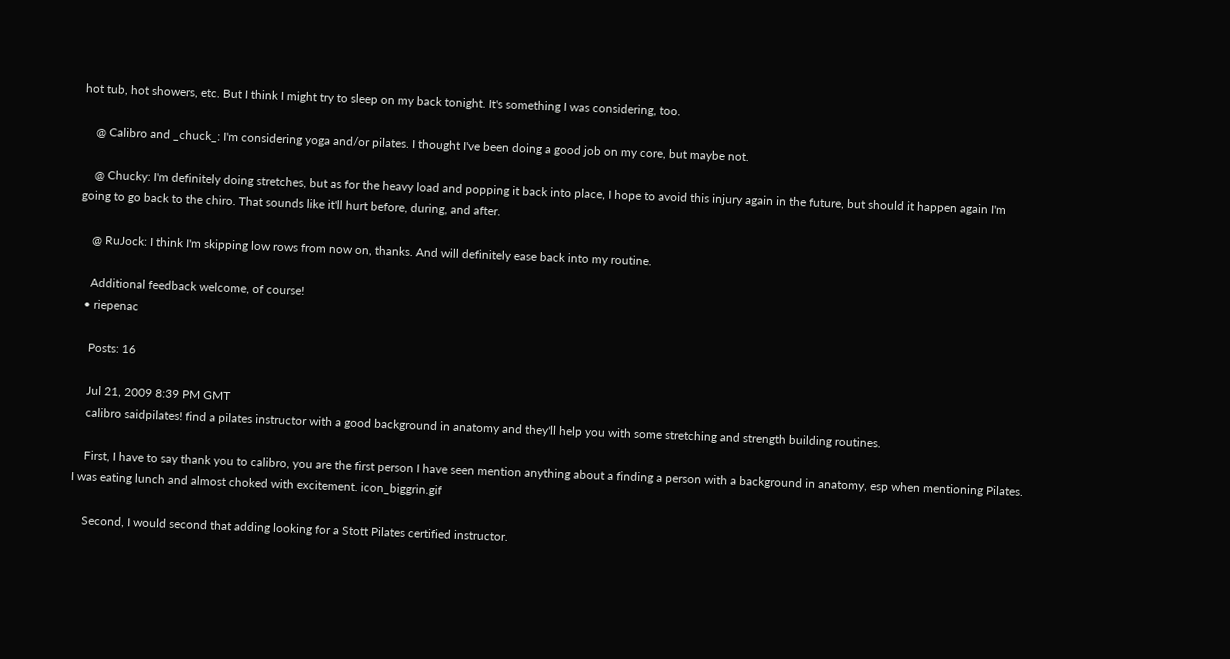hot tub, hot showers, etc. But I think I might try to sleep on my back tonight. It's something I was considering, too.

    @ Calibro and _chuck_: I'm considering yoga and/or pilates. I thought I've been doing a good job on my core, but maybe not.

    @ Chucky: I'm definitely doing stretches, but as for the heavy load and popping it back into place, I hope to avoid this injury again in the future, but should it happen again I'm going to go back to the chiro. That sounds like it'll hurt before, during, and after.

    @ RuJock: I think I'm skipping low rows from now on, thanks. And will definitely ease back into my routine.

    Additional feedback welcome, of course!
  • riepenac

    Posts: 16

    Jul 21, 2009 8:39 PM GMT
    calibro saidpilates! find a pilates instructor with a good background in anatomy and they'll help you with some stretching and strength building routines.

    First, I have to say thank you to calibro, you are the first person I have seen mention anything about a finding a person with a background in anatomy, esp when mentioning Pilates. I was eating lunch and almost choked with excitement. icon_biggrin.gif

    Second, I would second that adding looking for a Stott Pilates certified instructor.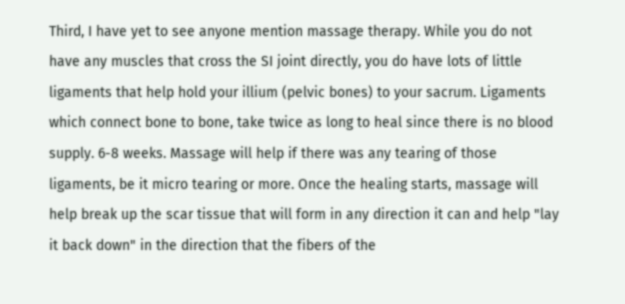Third, I have yet to see anyone mention massage therapy. While you do not have any muscles that cross the SI joint directly, you do have lots of little ligaments that help hold your illium (pelvic bones) to your sacrum. Ligaments which connect bone to bone, take twice as long to heal since there is no blood supply. 6-8 weeks. Massage will help if there was any tearing of those ligaments, be it micro tearing or more. Once the healing starts, massage will help break up the scar tissue that will form in any direction it can and help "lay it back down" in the direction that the fibers of the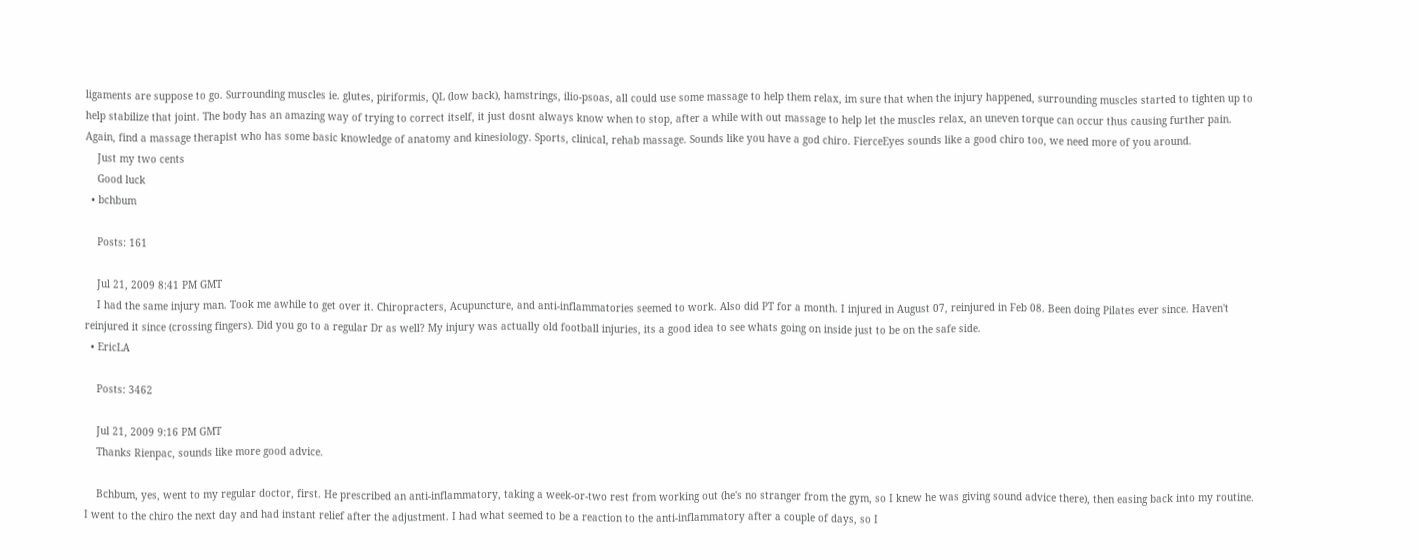ligaments are suppose to go. Surrounding muscles ie. glutes, piriformis, QL (low back), hamstrings, ilio-psoas, all could use some massage to help them relax, im sure that when the injury happened, surrounding muscles started to tighten up to help stabilize that joint. The body has an amazing way of trying to correct itself, it just dosnt always know when to stop, after a while with out massage to help let the muscles relax, an uneven torque can occur thus causing further pain. Again, find a massage therapist who has some basic knowledge of anatomy and kinesiology. Sports, clinical, rehab massage. Sounds like you have a god chiro. FierceEyes sounds like a good chiro too, we need more of you around.
    Just my two cents
    Good luck
  • bchbum

    Posts: 161

    Jul 21, 2009 8:41 PM GMT
    I had the same injury man. Took me awhile to get over it. Chiropracters, Acupuncture, and anti-inflammatories seemed to work. Also did PT for a month. I injured in August 07, reinjured in Feb 08. Been doing Pilates ever since. Haven't reinjured it since (crossing fingers). Did you go to a regular Dr as well? My injury was actually old football injuries, its a good idea to see whats going on inside just to be on the safe side.
  • EricLA

    Posts: 3462

    Jul 21, 2009 9:16 PM GMT
    Thanks Rienpac, sounds like more good advice.

    Bchbum, yes, went to my regular doctor, first. He prescribed an anti-inflammatory, taking a week-or-two rest from working out (he's no stranger from the gym, so I knew he was giving sound advice there), then easing back into my routine. I went to the chiro the next day and had instant relief after the adjustment. I had what seemed to be a reaction to the anti-inflammatory after a couple of days, so I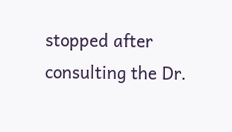stopped after consulting the Dr.